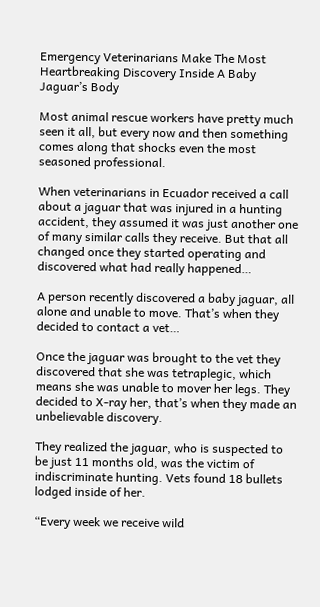Emergency Veterinarians Make The Most Heartbreaking Discovery Inside A Baby Jaguar’s Body

Most animal rescue workers have pretty much seen it all, but every now and then something comes along that shocks even the most seasoned professional.

When veterinarians in Ecuador received a call about a jaguar that was injured in a hunting accident, they assumed it was just another one of many similar calls they receive. But that all changed once they started operating and discovered what had really happened…

A person recently discovered a baby jaguar, all alone and unable to move. That’s when they decided to contact a vet…

Once the jaguar was brought to the vet they discovered that she was tetraplegic, which means she was unable to mover her legs. They decided to X-ray her, that’s when they made an unbelievable discovery.

They realized the jaguar, who is suspected to be just 11 months old, was the victim of indiscriminate hunting. Vets found 18 bullets lodged inside of her.

“Every week we receive wild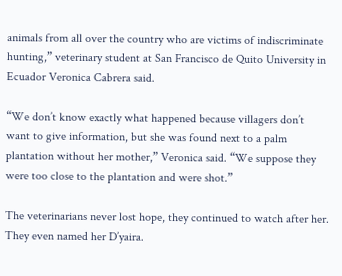animals from all over the country who are victims of indiscriminate hunting,” veterinary student at San Francisco de Quito University in Ecuador Veronica Cabrera said.

“We don’t know exactly what happened because villagers don’t want to give information, but she was found next to a palm plantation without her mother,” Veronica said. “We suppose they were too close to the plantation and were shot.”

The veterinarians never lost hope, they continued to watch after her. They even named her D’yaira.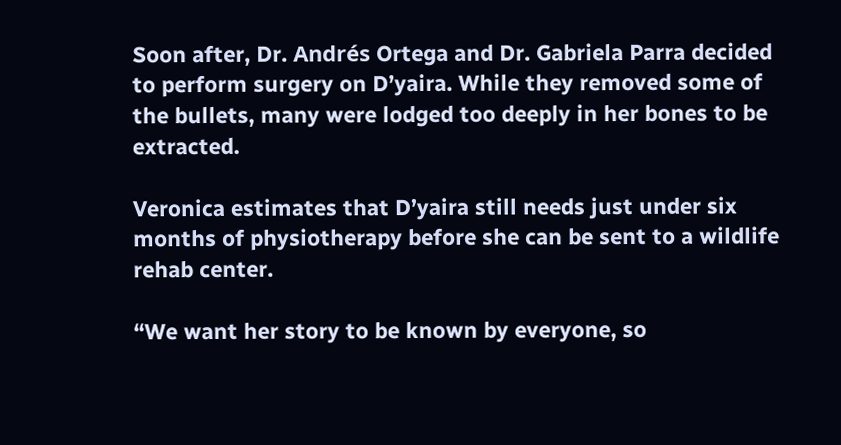Soon after, Dr. Andrés Ortega and Dr. Gabriela Parra decided to perform surgery on D’yaira. While they removed some of the bullets, many were lodged too deeply in her bones to be extracted.

Veronica estimates that D’yaira still needs just under six months of physiotherapy before she can be sent to a wildlife rehab center.

“We want her story to be known by everyone, so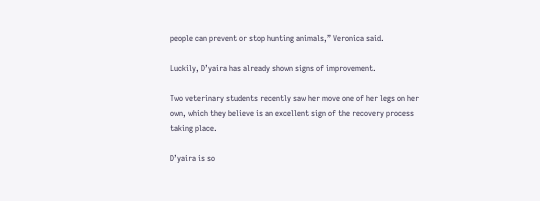people can prevent or stop hunting animals,” Veronica said.

Luckily, D’yaira has already shown signs of improvement.

Two veterinary students recently saw her move one of her legs on her own, which they believe is an excellent sign of the recovery process taking place.

D’yaira is so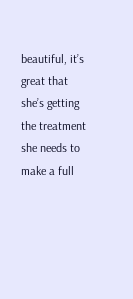beautiful, it’s great that she’s getting the treatment she needs to make a full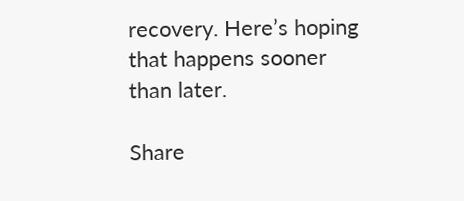recovery. Here’s hoping that happens sooner than later.

Share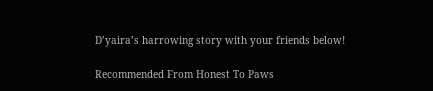D’yaira’s harrowing story with your friends below!

Recommended From Honest To Paws